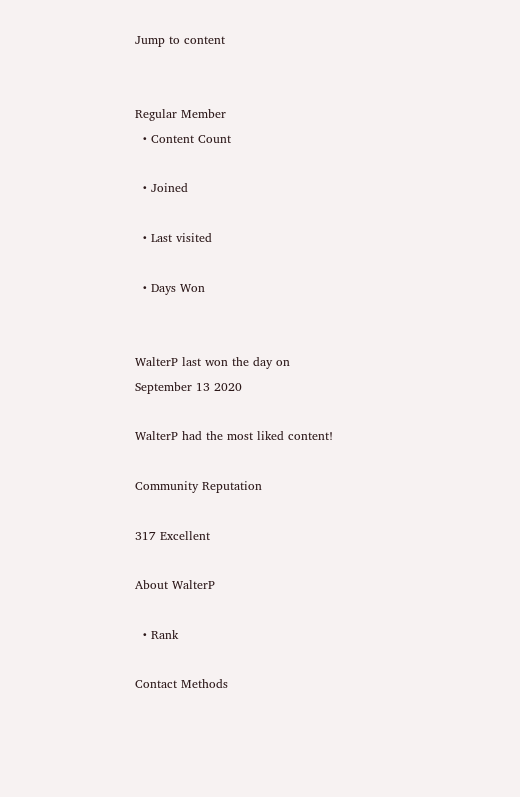Jump to content


Regular Member
  • Content Count

  • Joined

  • Last visited

  • Days Won


WalterP last won the day on September 13 2020

WalterP had the most liked content!

Community Reputation

317 Excellent

About WalterP

  • Rank

Contact Methods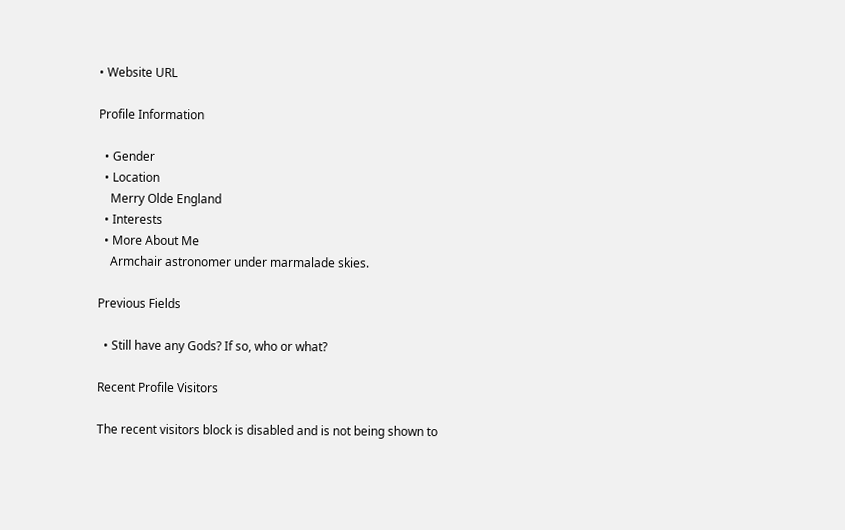• Website URL

Profile Information

  • Gender
  • Location
    Merry Olde England
  • Interests
  • More About Me
    Armchair astronomer under marmalade skies.

Previous Fields

  • Still have any Gods? If so, who or what?

Recent Profile Visitors

The recent visitors block is disabled and is not being shown to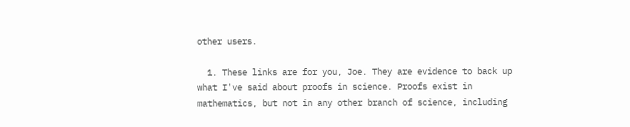other users.

  1. These links are for you, Joe. They are evidence to back up what I've said about proofs in science. Proofs exist in mathematics, but not in any other branch of science, including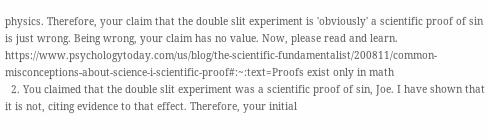physics. Therefore, your claim that the double slit experiment is 'obviously' a scientific proof of sin is just wrong. Being wrong, your claim has no value. Now, please read and learn. https://www.psychologytoday.com/us/blog/the-scientific-fundamentalist/200811/common-misconceptions-about-science-i-scientific-proof#:~:text=Proofs exist only in math
  2. You claimed that the double slit experiment was a scientific proof of sin, Joe. I have shown that it is not, citing evidence to that effect. Therefore, your initial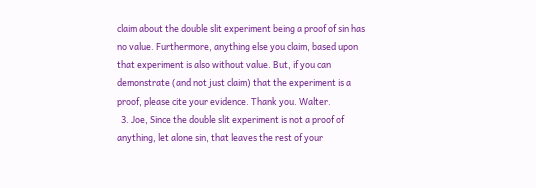claim about the double slit experiment being a proof of sin has no value. Furthermore, anything else you claim, based upon that experiment is also without value. But, if you can demonstrate (and not just claim) that the experiment is a proof, please cite your evidence. Thank you. Walter.
  3. Joe, Since the double slit experiment is not a proof of anything, let alone sin, that leaves the rest of your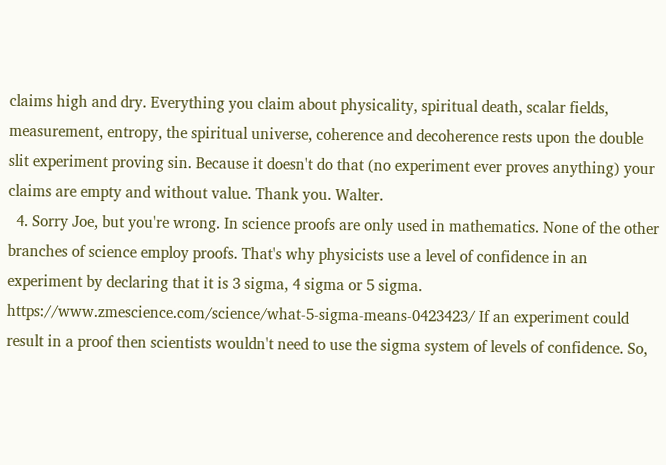claims high and dry. Everything you claim about physicality, spiritual death, scalar fields, measurement, entropy, the spiritual universe, coherence and decoherence rests upon the double slit experiment proving sin. Because it doesn't do that (no experiment ever proves anything) your claims are empty and without value. Thank you. Walter.
  4. Sorry Joe, but you're wrong. In science proofs are only used in mathematics. None of the other branches of science employ proofs. That's why physicists use a level of confidence in an experiment by declaring that it is 3 sigma, 4 sigma or 5 sigma. https://www.zmescience.com/science/what-5-sigma-means-0423423/ If an experiment could result in a proof then scientists wouldn't need to use the sigma system of levels of confidence. So,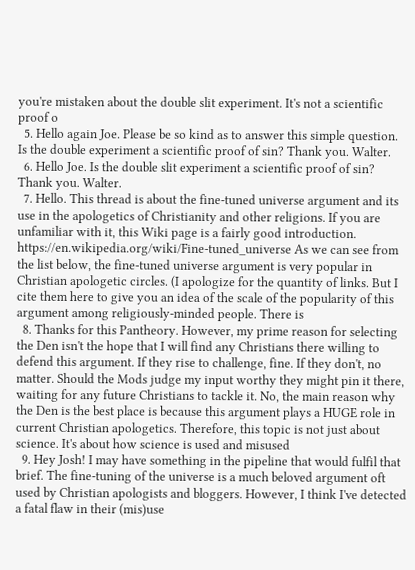you're mistaken about the double slit experiment. It's not a scientific proof o
  5. Hello again Joe. Please be so kind as to answer this simple question. Is the double experiment a scientific proof of sin? Thank you. Walter.
  6. Hello Joe. Is the double slit experiment a scientific proof of sin? Thank you. Walter.
  7. Hello. This thread is about the fine-tuned universe argument and its use in the apologetics of Christianity and other religions. If you are unfamiliar with it, this Wiki page is a fairly good introduction. https://en.wikipedia.org/wiki/Fine-tuned_universe As we can see from the list below, the fine-tuned universe argument is very popular in Christian apologetic circles. (I apologize for the quantity of links. But I cite them here to give you an idea of the scale of the popularity of this argument among religiously-minded people. There is
  8. Thanks for this Pantheory. However, my prime reason for selecting the Den isn't the hope that I will find any Christians there willing to defend this argument. If they rise to challenge, fine. If they don't, no matter. Should the Mods judge my input worthy they might pin it there, waiting for any future Christians to tackle it. No, the main reason why the Den is the best place is because this argument plays a HUGE role in current Christian apologetics. Therefore, this topic is not just about science. It's about how science is used and misused
  9. Hey Josh! I may have something in the pipeline that would fulfil that brief. The fine-tuning of the universe is a much beloved argument oft used by Christian apologists and bloggers. However, I think I've detected a fatal flaw in their (mis)use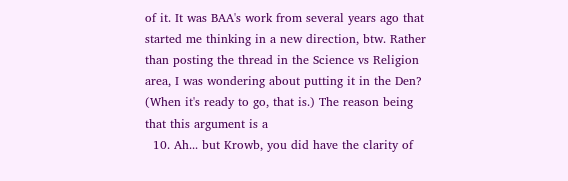of it. It was BAA's work from several years ago that started me thinking in a new direction, btw. Rather than posting the thread in the Science vs Religion area, I was wondering about putting it in the Den? (When it's ready to go, that is.) The reason being that this argument is a
  10. Ah... but Krowb, you did have the clarity of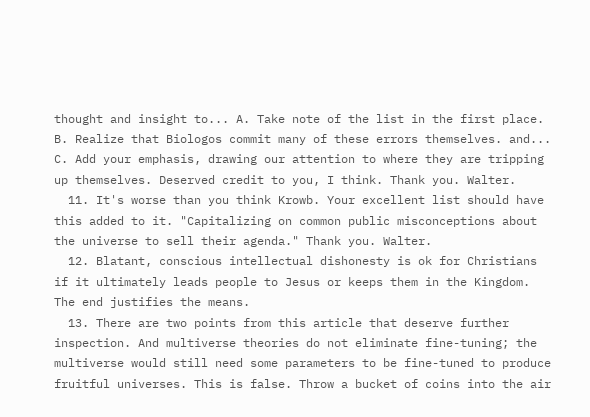thought and insight to... A. Take note of the list in the first place. B. Realize that Biologos commit many of these errors themselves. and... C. Add your emphasis, drawing our attention to where they are tripping up themselves. Deserved credit to you, I think. Thank you. Walter.
  11. It's worse than you think Krowb. Your excellent list should have this added to it. "Capitalizing on common public misconceptions about the universe to sell their agenda." Thank you. Walter.
  12. Blatant, conscious intellectual dishonesty is ok for Christians if it ultimately leads people to Jesus or keeps them in the Kingdom. The end justifies the means.
  13. There are two points from this article that deserve further inspection. And multiverse theories do not eliminate fine-tuning; the multiverse would still need some parameters to be fine-tuned to produce fruitful universes. This is false. Throw a bucket of coins into the air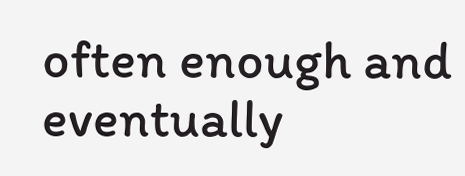often enough and eventually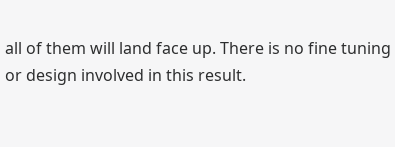all of them will land face up. There is no fine tuning or design involved in this result.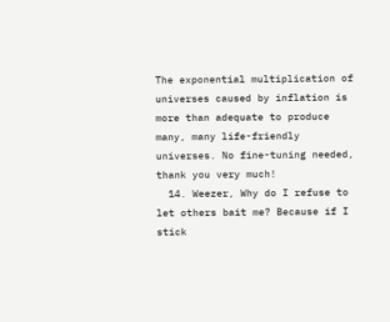The exponential multiplication of universes caused by inflation is more than adequate to produce many, many life-friendly universes. No fine-tuning needed, thank you very much!
  14. Weezer, Why do I refuse to let others bait me? Because if I stick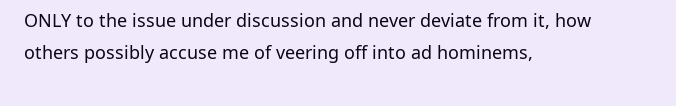ONLY to the issue under discussion and never deviate from it, how others possibly accuse me of veering off into ad hominems,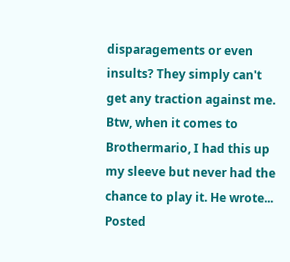disparagements or even insults? They simply can't get any traction against me. Btw, when it comes to Brothermario, I had this up my sleeve but never had the chance to play it. He wrote... Posted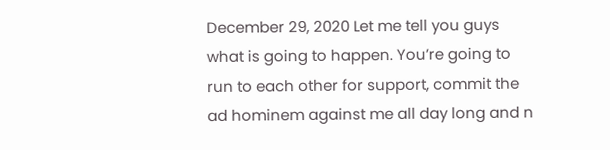December 29, 2020 Let me tell you guys what is going to happen. You’re going to run to each other for support, commit the ad hominem against me all day long and n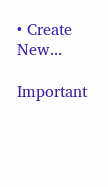• Create New...

Important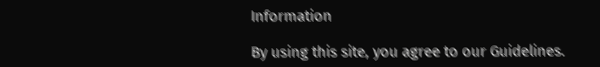Information

By using this site, you agree to our Guidelines.